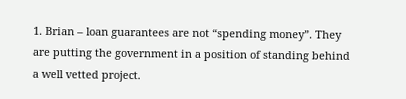1. Brian – loan guarantees are not “spending money”. They are putting the government in a position of standing behind a well vetted project.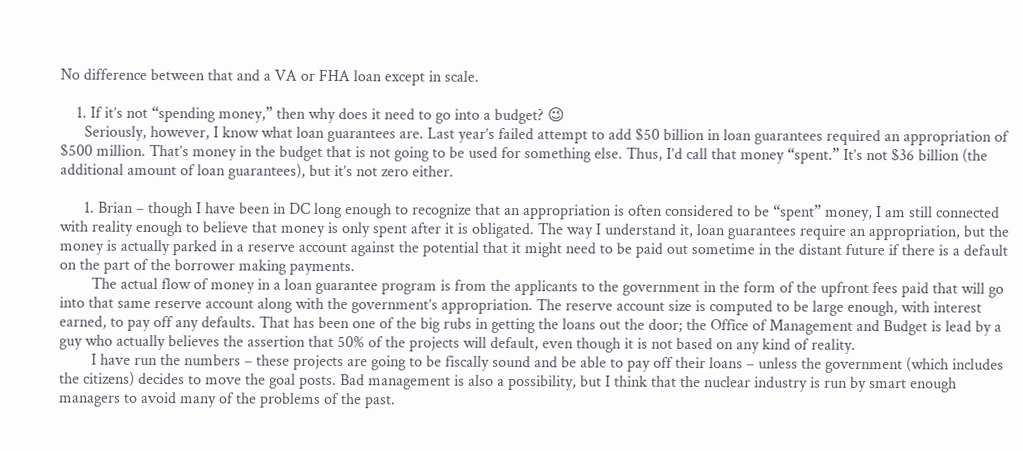No difference between that and a VA or FHA loan except in scale.

    1. If it’s not “spending money,” then why does it need to go into a budget? 😉
      Seriously, however, I know what loan guarantees are. Last year’s failed attempt to add $50 billion in loan guarantees required an appropriation of $500 million. That’s money in the budget that is not going to be used for something else. Thus, I’d call that money “spent.” It’s not $36 billion (the additional amount of loan guarantees), but it’s not zero either.

      1. Brian – though I have been in DC long enough to recognize that an appropriation is often considered to be “spent” money, I am still connected with reality enough to believe that money is only spent after it is obligated. The way I understand it, loan guarantees require an appropriation, but the money is actually parked in a reserve account against the potential that it might need to be paid out sometime in the distant future if there is a default on the part of the borrower making payments.
        The actual flow of money in a loan guarantee program is from the applicants to the government in the form of the upfront fees paid that will go into that same reserve account along with the government’s appropriation. The reserve account size is computed to be large enough, with interest earned, to pay off any defaults. That has been one of the big rubs in getting the loans out the door; the Office of Management and Budget is lead by a guy who actually believes the assertion that 50% of the projects will default, even though it is not based on any kind of reality.
        I have run the numbers – these projects are going to be fiscally sound and be able to pay off their loans – unless the government (which includes the citizens) decides to move the goal posts. Bad management is also a possibility, but I think that the nuclear industry is run by smart enough managers to avoid many of the problems of the past.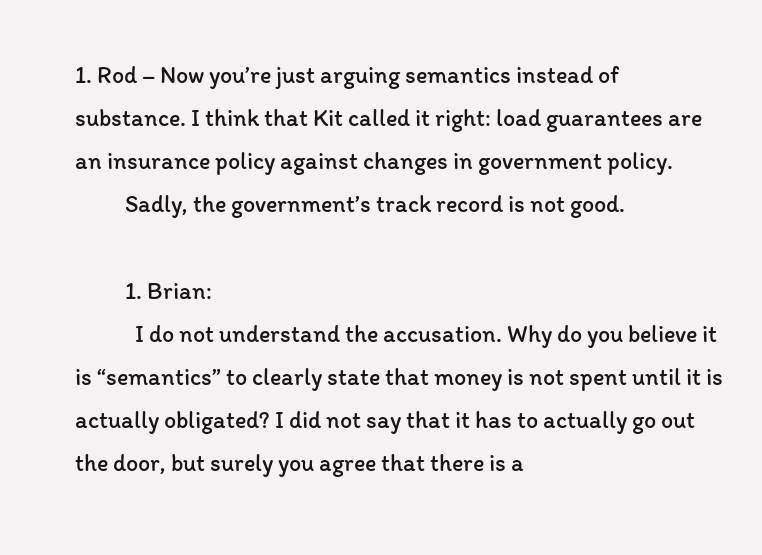1. Rod – Now you’re just arguing semantics instead of substance. I think that Kit called it right: load guarantees are an insurance policy against changes in government policy.
          Sadly, the government’s track record is not good.

          1. Brian:
            I do not understand the accusation. Why do you believe it is “semantics” to clearly state that money is not spent until it is actually obligated? I did not say that it has to actually go out the door, but surely you agree that there is a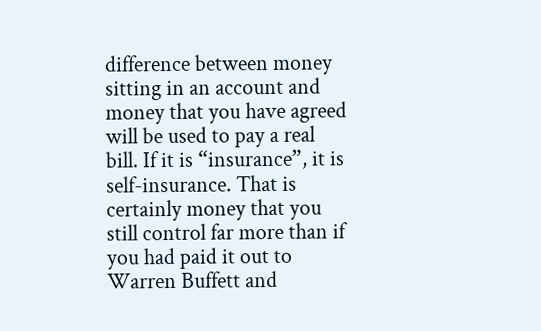difference between money sitting in an account and money that you have agreed will be used to pay a real bill. If it is “insurance”, it is self-insurance. That is certainly money that you still control far more than if you had paid it out to Warren Buffett and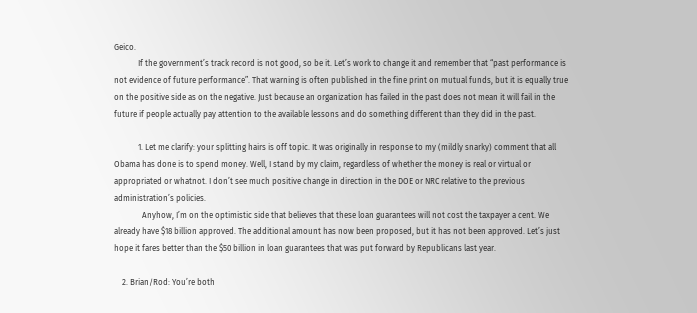Geico.
            If the government’s track record is not good, so be it. Let’s work to change it and remember that “past performance is not evidence of future performance”. That warning is often published in the fine print on mutual funds, but it is equally true on the positive side as on the negative. Just because an organization has failed in the past does not mean it will fail in the future if people actually pay attention to the available lessons and do something different than they did in the past.

            1. Let me clarify: your splitting hairs is off topic. It was originally in response to my (mildly snarky) comment that all Obama has done is to spend money. Well, I stand by my claim, regardless of whether the money is real or virtual or appropriated or whatnot. I don’t see much positive change in direction in the DOE or NRC relative to the previous administration’s policies.
              Anyhow, I’m on the optimistic side that believes that these loan guarantees will not cost the taxpayer a cent. We already have $18 billion approved. The additional amount has now been proposed, but it has not been approved. Let’s just hope it fares better than the $50 billion in loan guarantees that was put forward by Republicans last year.

    2. Brian/Rod: You’re both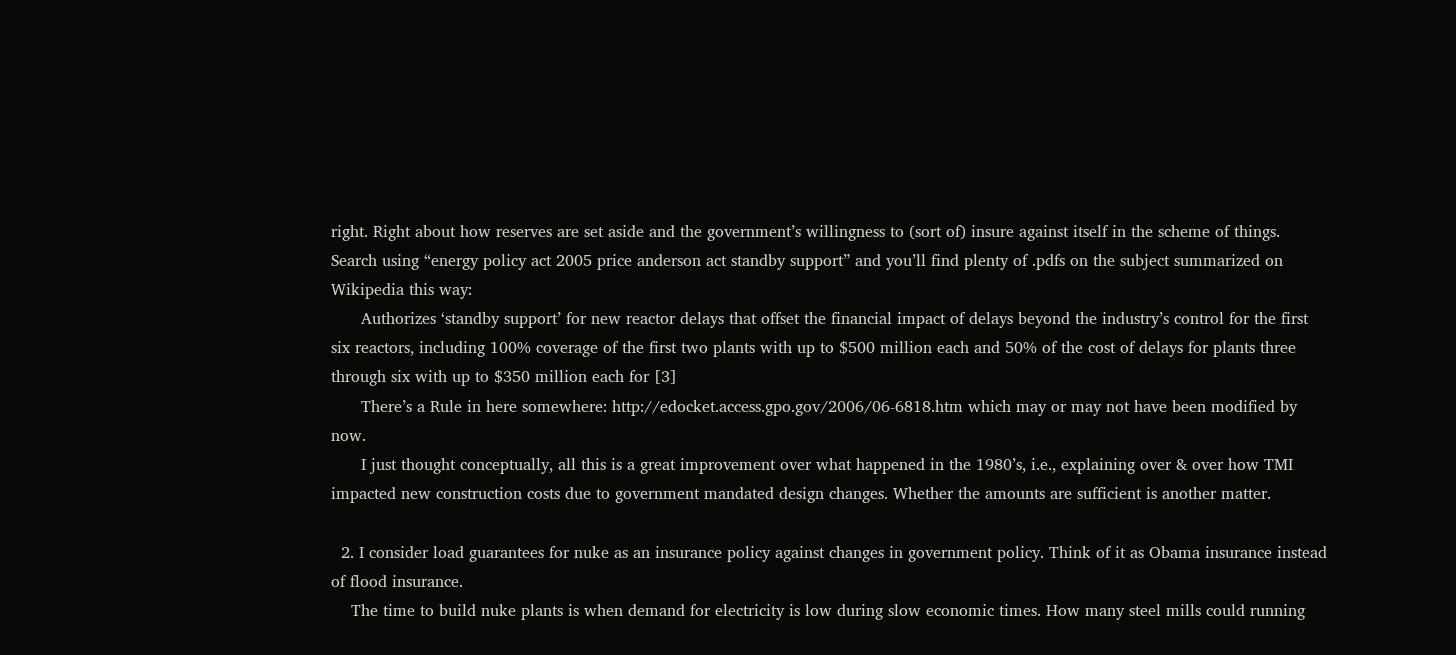right. Right about how reserves are set aside and the government’s willingness to (sort of) insure against itself in the scheme of things. Search using “energy policy act 2005 price anderson act standby support” and you’ll find plenty of .pdfs on the subject summarized on Wikipedia this way:
      Authorizes ‘standby support’ for new reactor delays that offset the financial impact of delays beyond the industry’s control for the first six reactors, including 100% coverage of the first two plants with up to $500 million each and 50% of the cost of delays for plants three through six with up to $350 million each for [3]
      There’s a Rule in here somewhere: http://edocket.access.gpo.gov/2006/06-6818.htm which may or may not have been modified by now.
      I just thought conceptually, all this is a great improvement over what happened in the 1980’s, i.e., explaining over & over how TMI impacted new construction costs due to government mandated design changes. Whether the amounts are sufficient is another matter.

  2. I consider load guarantees for nuke as an insurance policy against changes in government policy. Think of it as Obama insurance instead of flood insurance.
    The time to build nuke plants is when demand for electricity is low during slow economic times. How many steel mills could running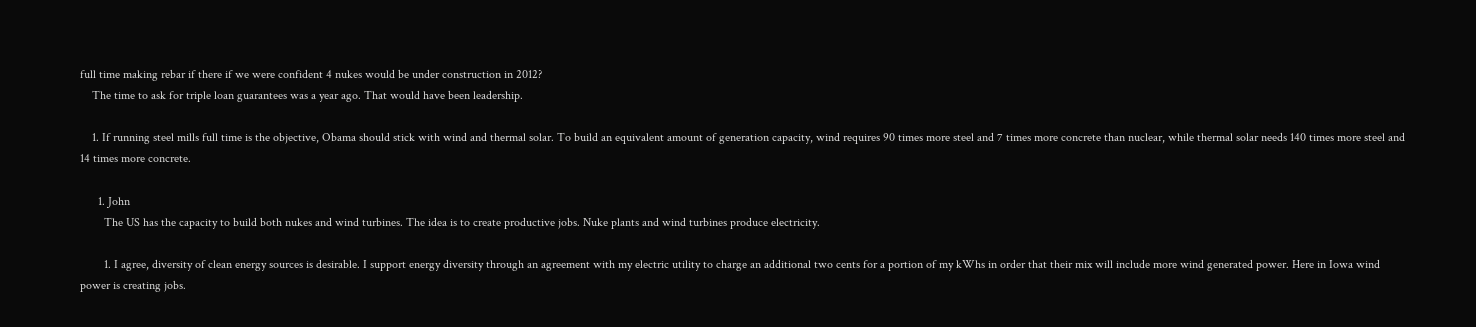full time making rebar if there if we were confident 4 nukes would be under construction in 2012?
    The time to ask for triple loan guarantees was a year ago. That would have been leadership.

    1. If running steel mills full time is the objective, Obama should stick with wind and thermal solar. To build an equivalent amount of generation capacity, wind requires 90 times more steel and 7 times more concrete than nuclear, while thermal solar needs 140 times more steel and 14 times more concrete.

      1. John
        The US has the capacity to build both nukes and wind turbines. The idea is to create productive jobs. Nuke plants and wind turbines produce electricity.

        1. I agree, diversity of clean energy sources is desirable. I support energy diversity through an agreement with my electric utility to charge an additional two cents for a portion of my kWhs in order that their mix will include more wind generated power. Here in Iowa wind power is creating jobs.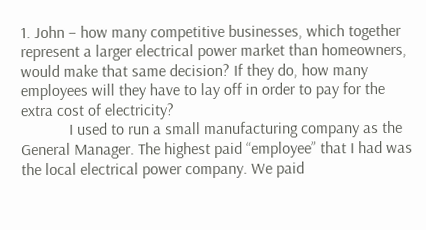1. John – how many competitive businesses, which together represent a larger electrical power market than homeowners, would make that same decision? If they do, how many employees will they have to lay off in order to pay for the extra cost of electricity?
            I used to run a small manufacturing company as the General Manager. The highest paid “employee” that I had was the local electrical power company. We paid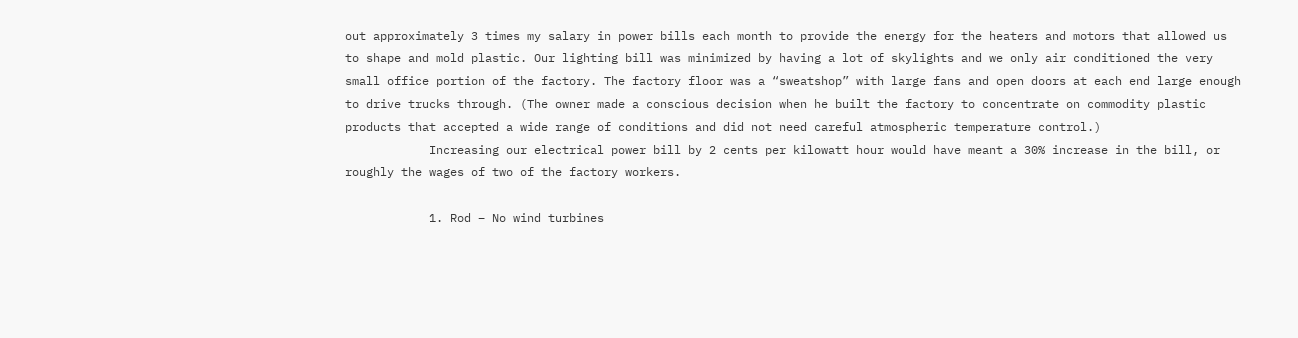out approximately 3 times my salary in power bills each month to provide the energy for the heaters and motors that allowed us to shape and mold plastic. Our lighting bill was minimized by having a lot of skylights and we only air conditioned the very small office portion of the factory. The factory floor was a “sweatshop” with large fans and open doors at each end large enough to drive trucks through. (The owner made a conscious decision when he built the factory to concentrate on commodity plastic products that accepted a wide range of conditions and did not need careful atmospheric temperature control.)
            Increasing our electrical power bill by 2 cents per kilowatt hour would have meant a 30% increase in the bill, or roughly the wages of two of the factory workers.

            1. Rod – No wind turbines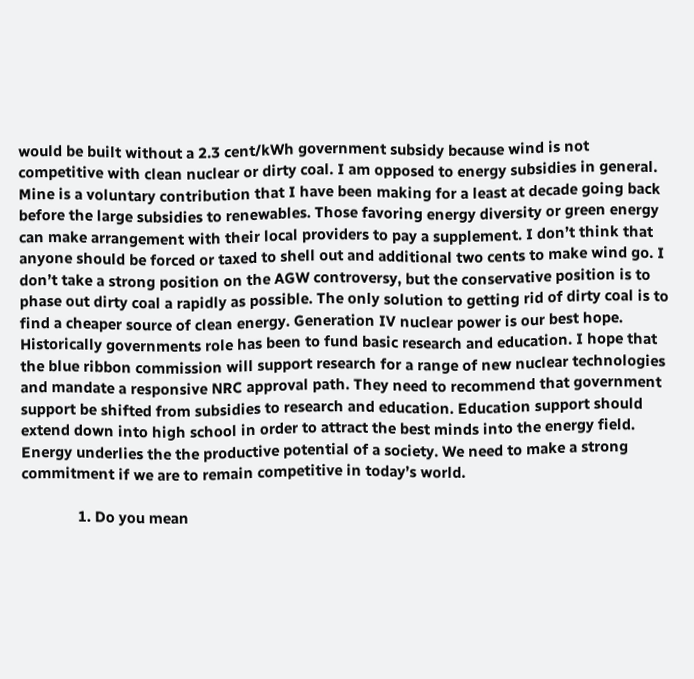would be built without a 2.3 cent/kWh government subsidy because wind is not competitive with clean nuclear or dirty coal. I am opposed to energy subsidies in general. Mine is a voluntary contribution that I have been making for a least at decade going back before the large subsidies to renewables. Those favoring energy diversity or green energy can make arrangement with their local providers to pay a supplement. I don’t think that anyone should be forced or taxed to shell out and additional two cents to make wind go. I don’t take a strong position on the AGW controversy, but the conservative position is to phase out dirty coal a rapidly as possible. The only solution to getting rid of dirty coal is to find a cheaper source of clean energy. Generation IV nuclear power is our best hope. Historically governments role has been to fund basic research and education. I hope that the blue ribbon commission will support research for a range of new nuclear technologies and mandate a responsive NRC approval path. They need to recommend that government support be shifted from subsidies to research and education. Education support should extend down into high school in order to attract the best minds into the energy field. Energy underlies the the productive potential of a society. We need to make a strong commitment if we are to remain competitive in today’s world.

              1. Do you mean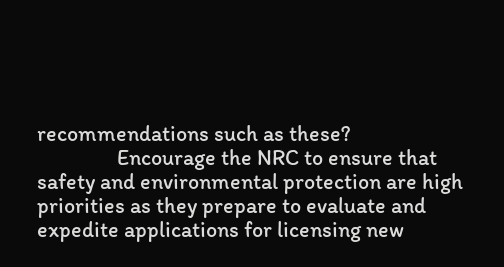recommendations such as these?
                Encourage the NRC to ensure that safety and environmental protection are high priorities as they prepare to evaluate and expedite applications for licensing new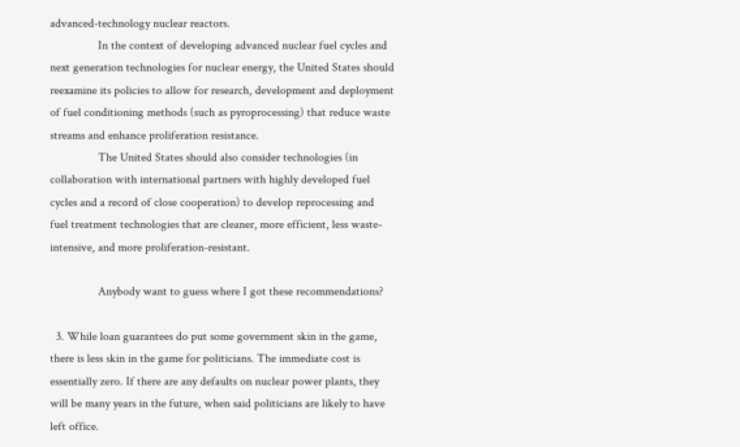advanced-technology nuclear reactors.
                In the context of developing advanced nuclear fuel cycles and next generation technologies for nuclear energy, the United States should reexamine its policies to allow for research, development and deployment of fuel conditioning methods (such as pyroprocessing) that reduce waste streams and enhance proliferation resistance.
                The United States should also consider technologies (in collaboration with international partners with highly developed fuel cycles and a record of close cooperation) to develop reprocessing and fuel treatment technologies that are cleaner, more efficient, less waste-intensive, and more proliferation-resistant.

                Anybody want to guess where I got these recommendations?

  3. While loan guarantees do put some government skin in the game, there is less skin in the game for politicians. The immediate cost is essentially zero. If there are any defaults on nuclear power plants, they will be many years in the future, when said politicians are likely to have left office.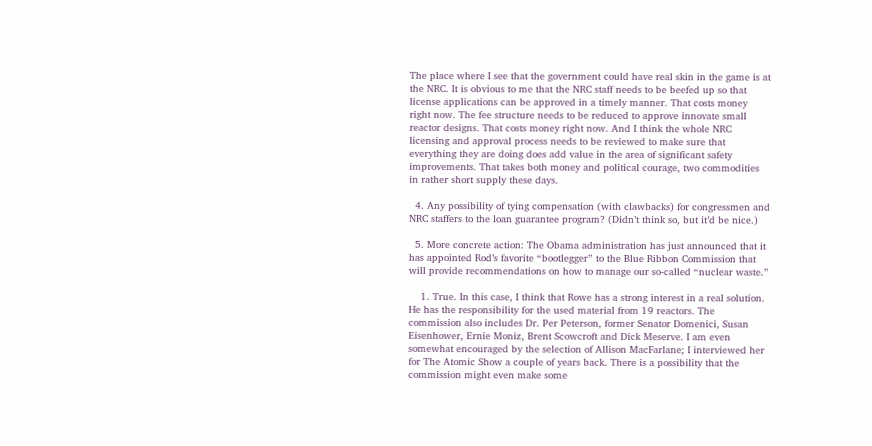The place where I see that the government could have real skin in the game is at the NRC. It is obvious to me that the NRC staff needs to be beefed up so that license applications can be approved in a timely manner. That costs money right now. The fee structure needs to be reduced to approve innovate small reactor designs. That costs money right now. And I think the whole NRC licensing and approval process needs to be reviewed to make sure that everything they are doing does add value in the area of significant safety improvements. That takes both money and political courage, two commodities in rather short supply these days.

  4. Any possibility of tying compensation (with clawbacks) for congressmen and NRC staffers to the loan guarantee program? (Didn’t think so, but it’d be nice.)

  5. More concrete action: The Obama administration has just announced that it has appointed Rod’s favorite “bootlegger” to the Blue Ribbon Commission that will provide recommendations on how to manage our so-called “nuclear waste.”

    1. True. In this case, I think that Rowe has a strong interest in a real solution. He has the responsibility for the used material from 19 reactors. The commission also includes Dr. Per Peterson, former Senator Domenici, Susan Eisenhower, Ernie Moniz, Brent Scowcroft and Dick Meserve. I am even somewhat encouraged by the selection of Allison MacFarlane; I interviewed her for The Atomic Show a couple of years back. There is a possibility that the commission might even make some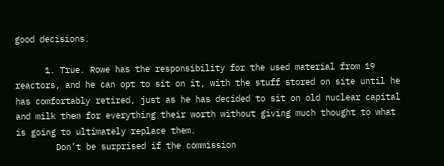good decisions.

      1. True. Rowe has the responsibility for the used material from 19 reactors, and he can opt to sit on it, with the stuff stored on site until he has comfortably retired, just as he has decided to sit on old nuclear capital and milk them for everything their worth without giving much thought to what is going to ultimately replace them.
        Don’t be surprised if the commission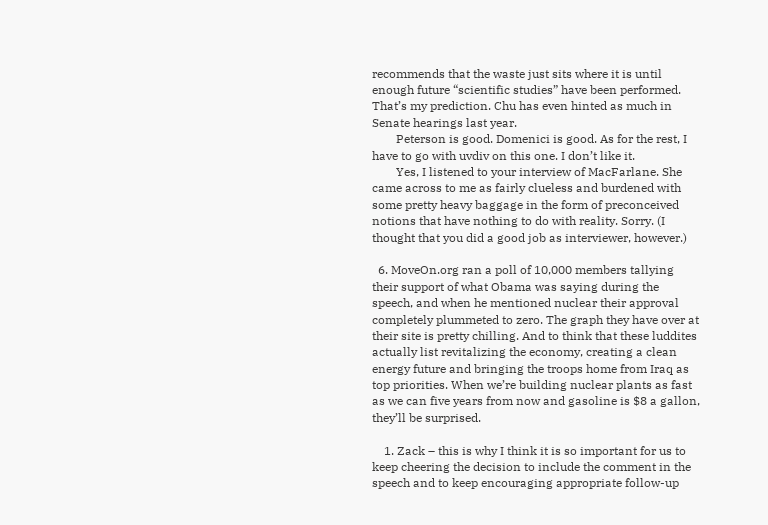recommends that the waste just sits where it is until enough future “scientific studies” have been performed. That’s my prediction. Chu has even hinted as much in Senate hearings last year.
        Peterson is good. Domenici is good. As for the rest, I have to go with uvdiv on this one. I don’t like it.
        Yes, I listened to your interview of MacFarlane. She came across to me as fairly clueless and burdened with some pretty heavy baggage in the form of preconceived notions that have nothing to do with reality. Sorry. (I thought that you did a good job as interviewer, however.)

  6. MoveOn.org ran a poll of 10,000 members tallying their support of what Obama was saying during the speech, and when he mentioned nuclear their approval completely plummeted to zero. The graph they have over at their site is pretty chilling. And to think that these luddites actually list revitalizing the economy, creating a clean energy future and bringing the troops home from Iraq as top priorities. When we’re building nuclear plants as fast as we can five years from now and gasoline is $8 a gallon, they’ll be surprised.

    1. Zack – this is why I think it is so important for us to keep cheering the decision to include the comment in the speech and to keep encouraging appropriate follow-up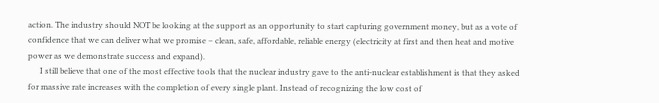action. The industry should NOT be looking at the support as an opportunity to start capturing government money, but as a vote of confidence that we can deliver what we promise – clean, safe, affordable, reliable energy (electricity at first and then heat and motive power as we demonstrate success and expand).
      I still believe that one of the most effective tools that the nuclear industry gave to the anti-nuclear establishment is that they asked for massive rate increases with the completion of every single plant. Instead of recognizing the low cost of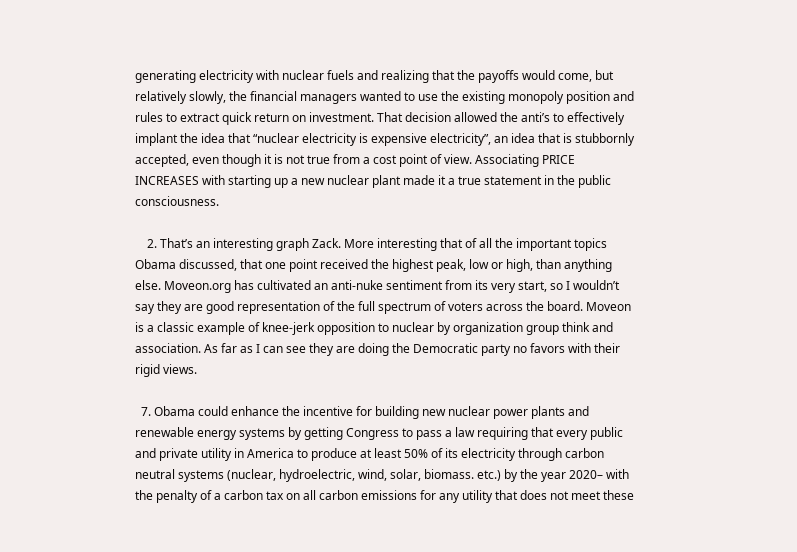generating electricity with nuclear fuels and realizing that the payoffs would come, but relatively slowly, the financial managers wanted to use the existing monopoly position and rules to extract quick return on investment. That decision allowed the anti’s to effectively implant the idea that “nuclear electricity is expensive electricity”, an idea that is stubbornly accepted, even though it is not true from a cost point of view. Associating PRICE INCREASES with starting up a new nuclear plant made it a true statement in the public consciousness.

    2. That’s an interesting graph Zack. More interesting that of all the important topics Obama discussed, that one point received the highest peak, low or high, than anything else. Moveon.org has cultivated an anti-nuke sentiment from its very start, so I wouldn’t say they are good representation of the full spectrum of voters across the board. Moveon is a classic example of knee-jerk opposition to nuclear by organization group think and association. As far as I can see they are doing the Democratic party no favors with their rigid views.

  7. Obama could enhance the incentive for building new nuclear power plants and renewable energy systems by getting Congress to pass a law requiring that every public and private utility in America to produce at least 50% of its electricity through carbon neutral systems (nuclear, hydroelectric, wind, solar, biomass. etc.) by the year 2020– with the penalty of a carbon tax on all carbon emissions for any utility that does not meet these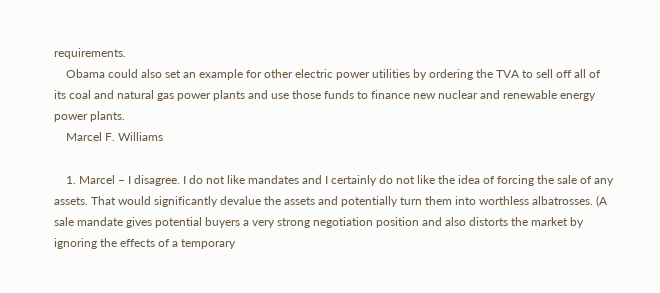requirements.
    Obama could also set an example for other electric power utilities by ordering the TVA to sell off all of its coal and natural gas power plants and use those funds to finance new nuclear and renewable energy power plants.
    Marcel F. Williams

    1. Marcel – I disagree. I do not like mandates and I certainly do not like the idea of forcing the sale of any assets. That would significantly devalue the assets and potentially turn them into worthless albatrosses. (A sale mandate gives potential buyers a very strong negotiation position and also distorts the market by ignoring the effects of a temporary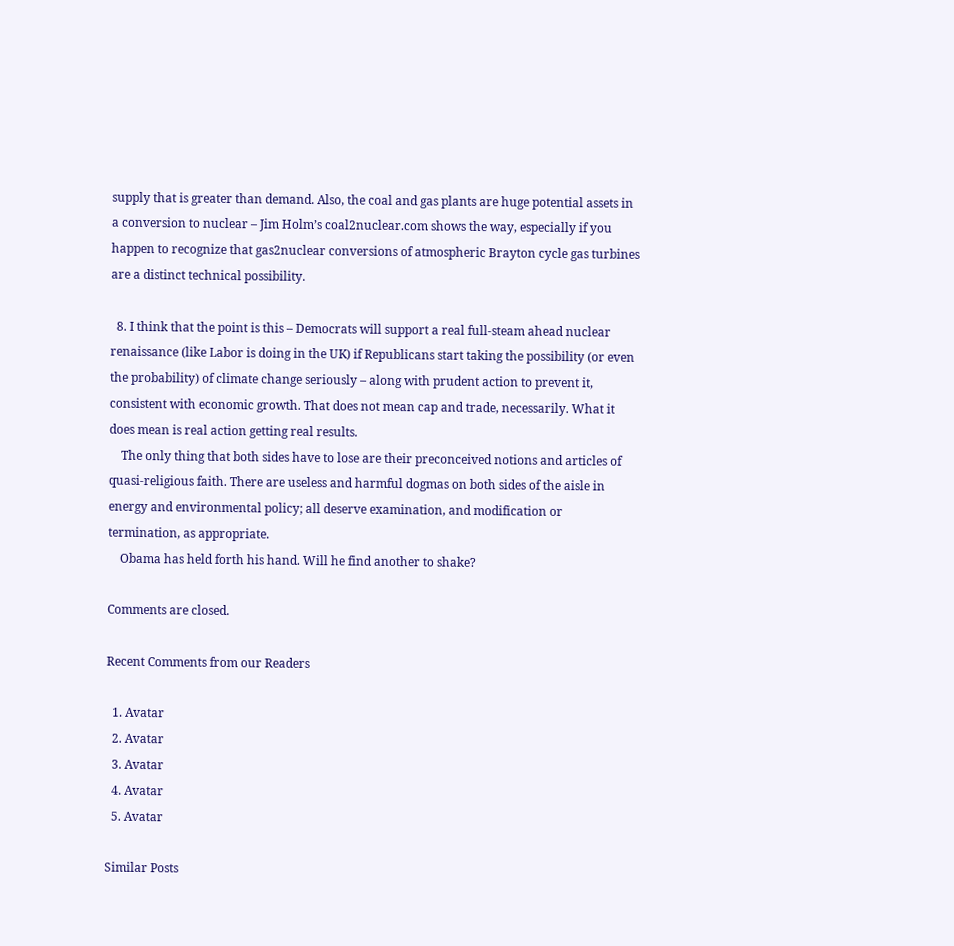supply that is greater than demand. Also, the coal and gas plants are huge potential assets in a conversion to nuclear – Jim Holm’s coal2nuclear.com shows the way, especially if you happen to recognize that gas2nuclear conversions of atmospheric Brayton cycle gas turbines are a distinct technical possibility.

  8. I think that the point is this – Democrats will support a real full-steam ahead nuclear renaissance (like Labor is doing in the UK) if Republicans start taking the possibility (or even the probability) of climate change seriously – along with prudent action to prevent it, consistent with economic growth. That does not mean cap and trade, necessarily. What it does mean is real action getting real results.
    The only thing that both sides have to lose are their preconceived notions and articles of quasi-religious faith. There are useless and harmful dogmas on both sides of the aisle in energy and environmental policy; all deserve examination, and modification or termination, as appropriate.
    Obama has held forth his hand. Will he find another to shake?

Comments are closed.

Recent Comments from our Readers

  1. Avatar
  2. Avatar
  3. Avatar
  4. Avatar
  5. Avatar

Similar Posts